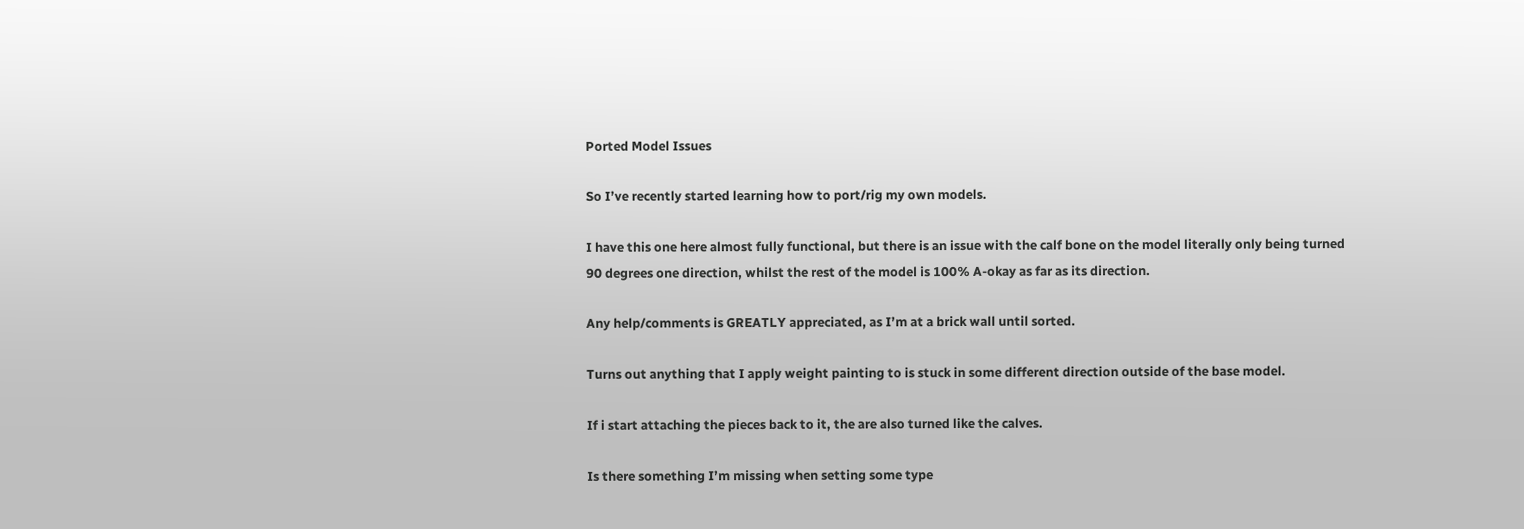Ported Model Issues

So I’ve recently started learning how to port/rig my own models.

I have this one here almost fully functional, but there is an issue with the calf bone on the model literally only being turned 90 degrees one direction, whilst the rest of the model is 100% A-okay as far as its direction.

Any help/comments is GREATLY appreciated, as I’m at a brick wall until sorted.

Turns out anything that I apply weight painting to is stuck in some different direction outside of the base model.

If i start attaching the pieces back to it, the are also turned like the calves.

Is there something I’m missing when setting some type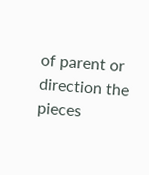of parent or direction the pieces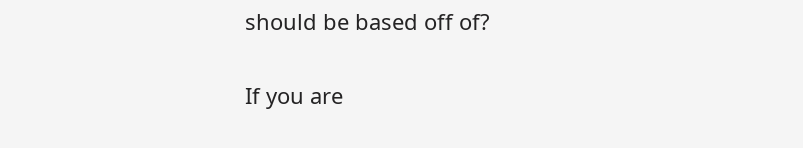should be based off of?

If you are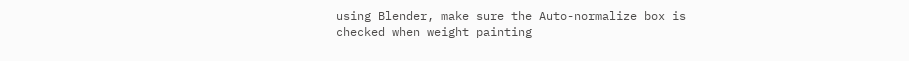using Blender, make sure the Auto-normalize box is checked when weight painting